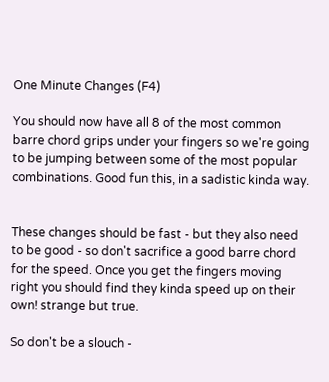One Minute Changes (F4)

You should now have all 8 of the most common barre chord grips under your fingers so we're going to be jumping between some of the most popular combinations. Good fun this, in a sadistic kinda way.


These changes should be fast - but they also need to be good - so don't sacrifice a good barre chord for the speed. Once you get the fingers moving right you should find they kinda speed up on their own! strange but true.

So don't be a slouch -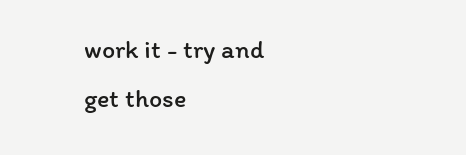work it - try and get those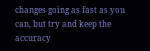changes going as fast as you can, but try and keep the accuracy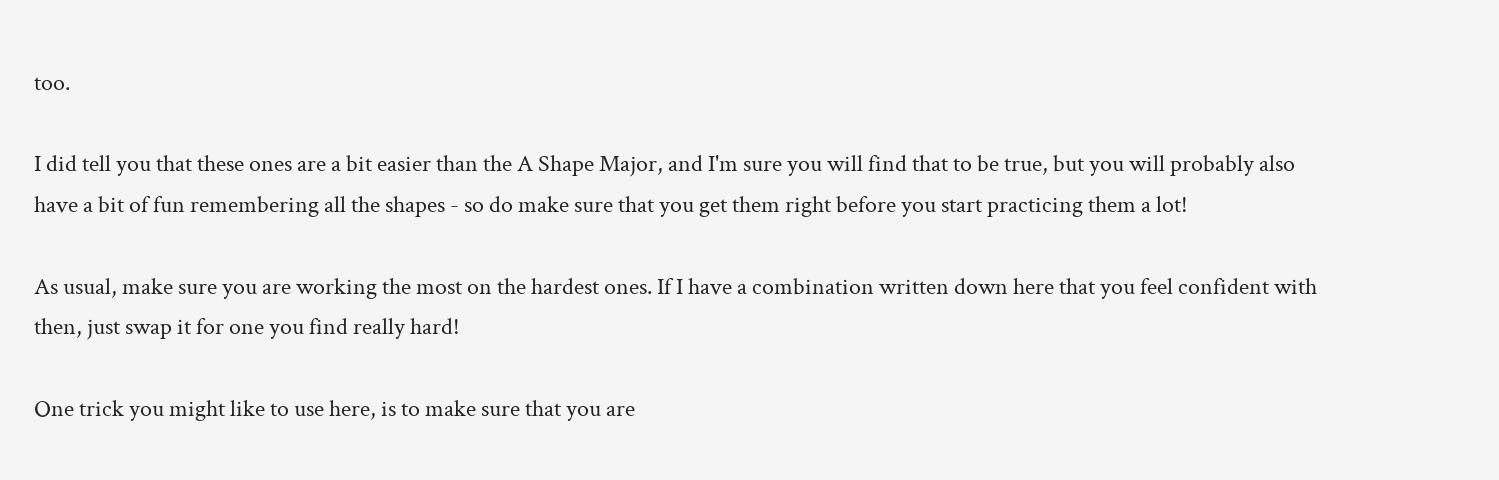too.

I did tell you that these ones are a bit easier than the A Shape Major, and I'm sure you will find that to be true, but you will probably also have a bit of fun remembering all the shapes - so do make sure that you get them right before you start practicing them a lot!

As usual, make sure you are working the most on the hardest ones. If I have a combination written down here that you feel confident with then, just swap it for one you find really hard!

One trick you might like to use here, is to make sure that you are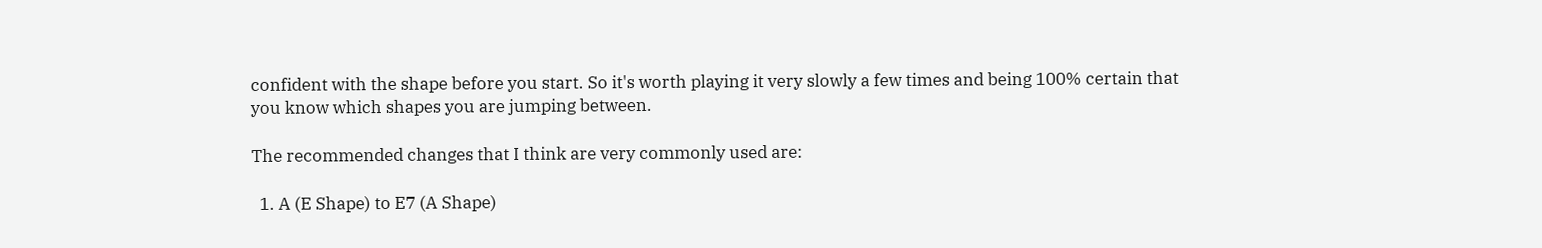confident with the shape before you start. So it's worth playing it very slowly a few times and being 100% certain that you know which shapes you are jumping between.

The recommended changes that I think are very commonly used are:

  1. A (E Shape) to E7 (A Shape)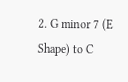2. G minor 7 (E Shape) to C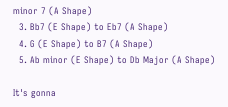minor 7 (A Shape)
  3. Bb7 (E Shape) to Eb7 (A Shape)
  4. G (E Shape) to B7 (A Shape)
  5. Ab minor (E Shape) to Db Major (A Shape)

It's gonna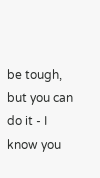be tough, but you can do it - I know you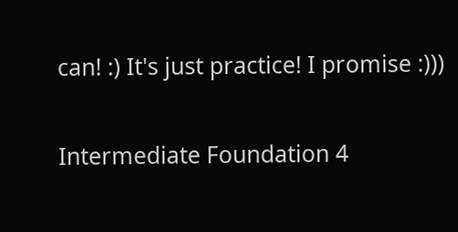can! :) It's just practice! I promise :)))

Intermediate Foundation 4